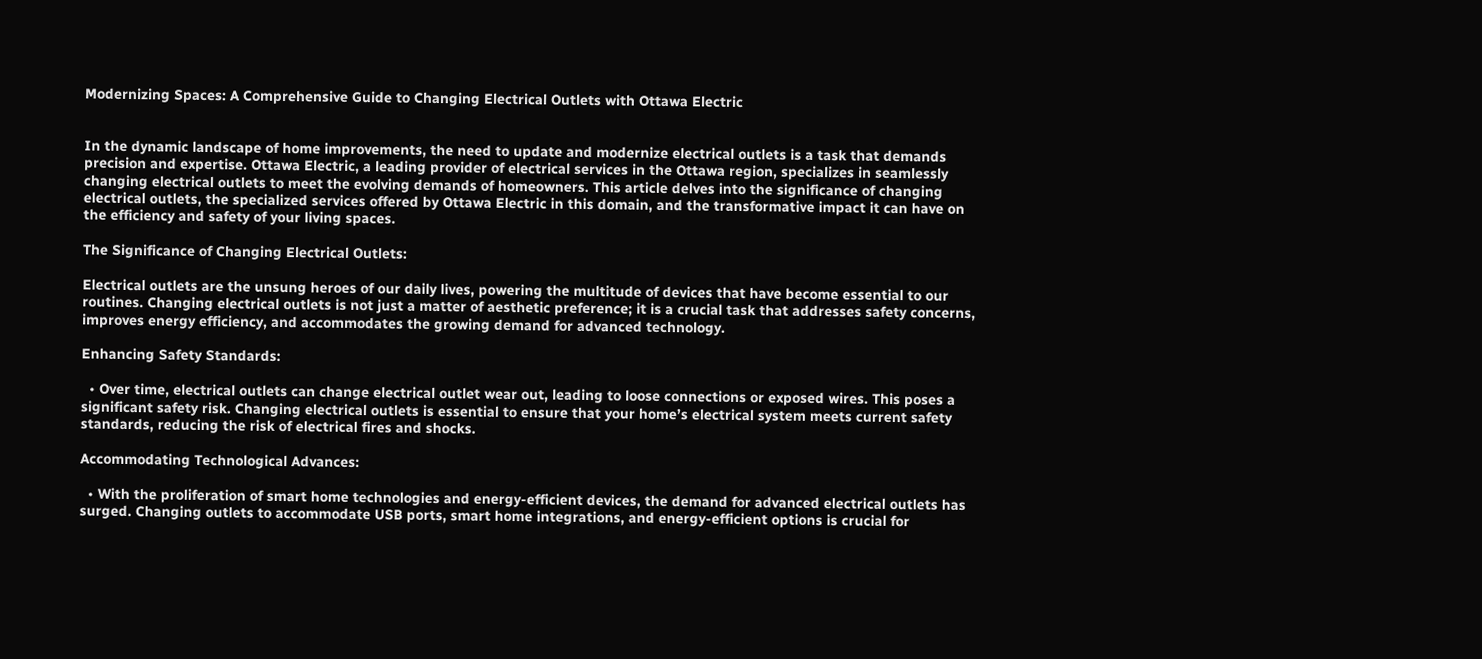Modernizing Spaces: A Comprehensive Guide to Changing Electrical Outlets with Ottawa Electric


In the dynamic landscape of home improvements, the need to update and modernize electrical outlets is a task that demands precision and expertise. Ottawa Electric, a leading provider of electrical services in the Ottawa region, specializes in seamlessly changing electrical outlets to meet the evolving demands of homeowners. This article delves into the significance of changing electrical outlets, the specialized services offered by Ottawa Electric in this domain, and the transformative impact it can have on the efficiency and safety of your living spaces.

The Significance of Changing Electrical Outlets:

Electrical outlets are the unsung heroes of our daily lives, powering the multitude of devices that have become essential to our routines. Changing electrical outlets is not just a matter of aesthetic preference; it is a crucial task that addresses safety concerns, improves energy efficiency, and accommodates the growing demand for advanced technology.

Enhancing Safety Standards:

  • Over time, electrical outlets can change electrical outlet wear out, leading to loose connections or exposed wires. This poses a significant safety risk. Changing electrical outlets is essential to ensure that your home’s electrical system meets current safety standards, reducing the risk of electrical fires and shocks.

Accommodating Technological Advances:

  • With the proliferation of smart home technologies and energy-efficient devices, the demand for advanced electrical outlets has surged. Changing outlets to accommodate USB ports, smart home integrations, and energy-efficient options is crucial for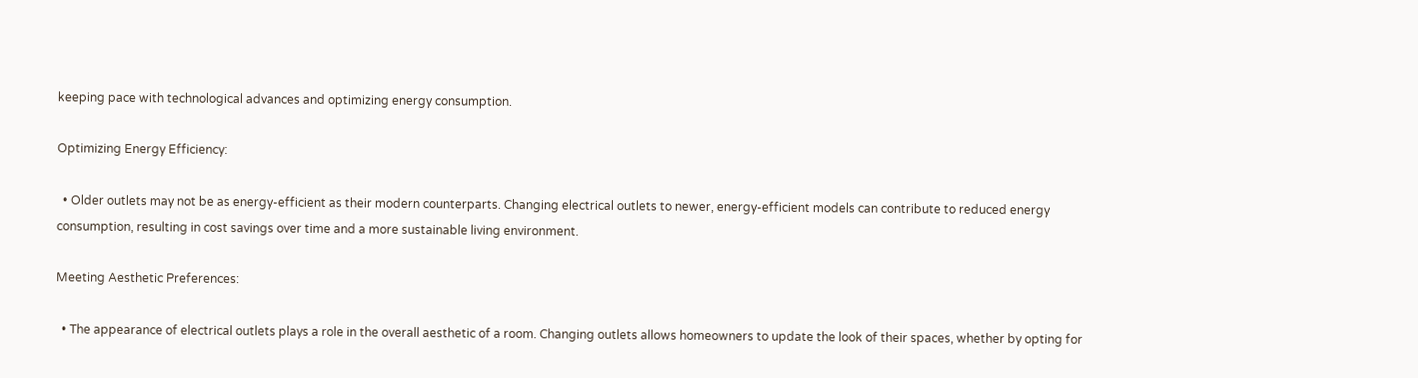keeping pace with technological advances and optimizing energy consumption.

Optimizing Energy Efficiency:

  • Older outlets may not be as energy-efficient as their modern counterparts. Changing electrical outlets to newer, energy-efficient models can contribute to reduced energy consumption, resulting in cost savings over time and a more sustainable living environment.

Meeting Aesthetic Preferences:

  • The appearance of electrical outlets plays a role in the overall aesthetic of a room. Changing outlets allows homeowners to update the look of their spaces, whether by opting for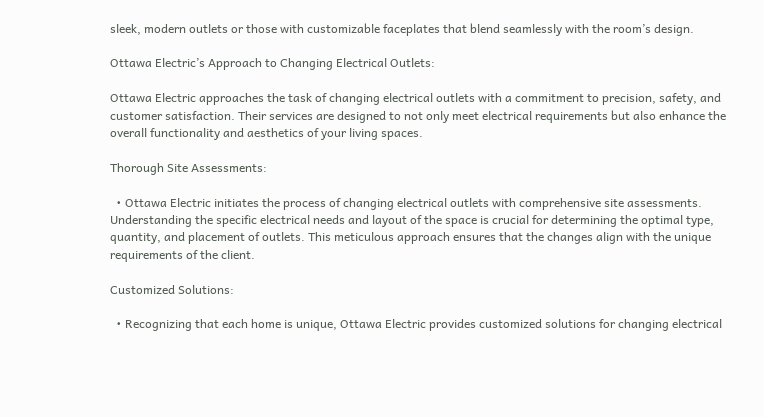sleek, modern outlets or those with customizable faceplates that blend seamlessly with the room’s design.

Ottawa Electric’s Approach to Changing Electrical Outlets:

Ottawa Electric approaches the task of changing electrical outlets with a commitment to precision, safety, and customer satisfaction. Their services are designed to not only meet electrical requirements but also enhance the overall functionality and aesthetics of your living spaces.

Thorough Site Assessments:

  • Ottawa Electric initiates the process of changing electrical outlets with comprehensive site assessments. Understanding the specific electrical needs and layout of the space is crucial for determining the optimal type, quantity, and placement of outlets. This meticulous approach ensures that the changes align with the unique requirements of the client.

Customized Solutions:

  • Recognizing that each home is unique, Ottawa Electric provides customized solutions for changing electrical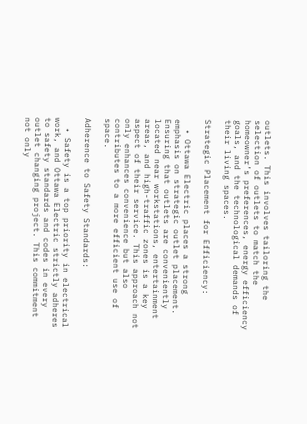outlets. This involves tailoring the selection of outlets to match the homeowner’s preferences, energy efficiency goals, and the technological demands of their living spaces.

Strategic Placement for Efficiency:

  • Ottawa Electric places a strong emphasis on strategic outlet placement. Ensuring that outlets are conveniently located near workstations, entertainment areas, and high-traffic zones is a key aspect of their service. This approach not only enhances convenience but also contributes to a more efficient use of space.

Adherence to Safety Standards:

  • Safety is a top priority in electrical work, and Ottawa Electric strictly adheres to safety standards and codes in every outlet changing project. This commitment not only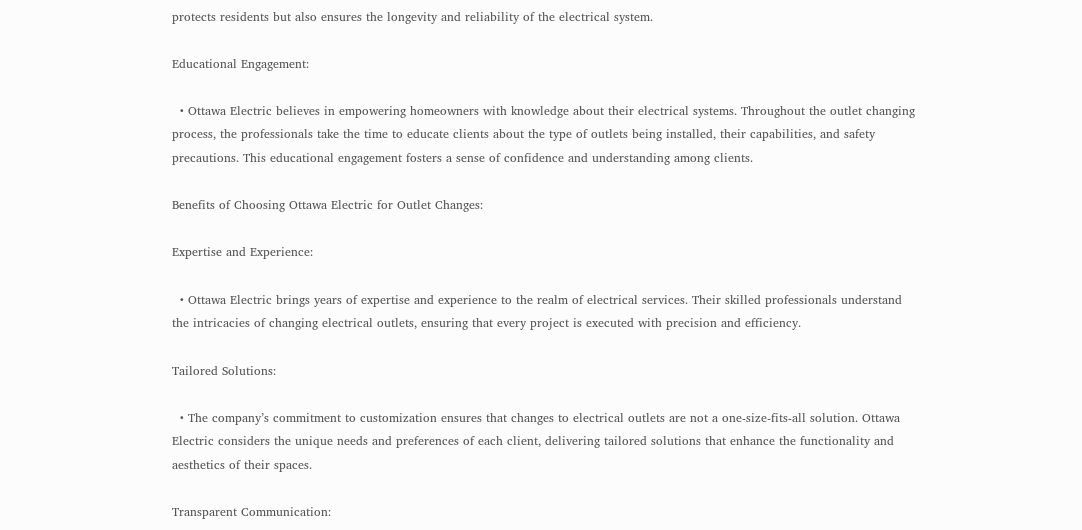protects residents but also ensures the longevity and reliability of the electrical system.

Educational Engagement:

  • Ottawa Electric believes in empowering homeowners with knowledge about their electrical systems. Throughout the outlet changing process, the professionals take the time to educate clients about the type of outlets being installed, their capabilities, and safety precautions. This educational engagement fosters a sense of confidence and understanding among clients.

Benefits of Choosing Ottawa Electric for Outlet Changes:

Expertise and Experience:

  • Ottawa Electric brings years of expertise and experience to the realm of electrical services. Their skilled professionals understand the intricacies of changing electrical outlets, ensuring that every project is executed with precision and efficiency.

Tailored Solutions:

  • The company’s commitment to customization ensures that changes to electrical outlets are not a one-size-fits-all solution. Ottawa Electric considers the unique needs and preferences of each client, delivering tailored solutions that enhance the functionality and aesthetics of their spaces.

Transparent Communication: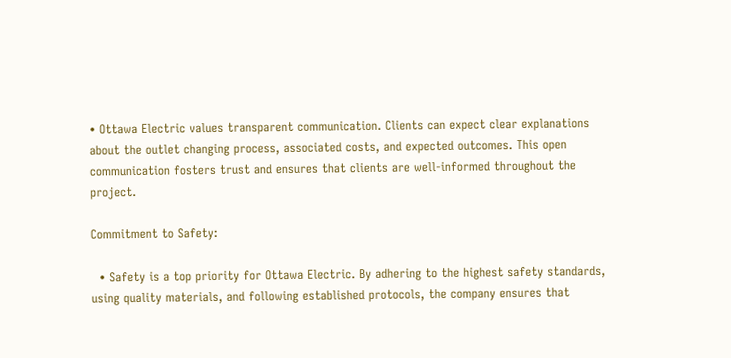• Ottawa Electric values transparent communication. Clients can expect clear explanations about the outlet changing process, associated costs, and expected outcomes. This open communication fosters trust and ensures that clients are well-informed throughout the project.

Commitment to Safety:

  • Safety is a top priority for Ottawa Electric. By adhering to the highest safety standards, using quality materials, and following established protocols, the company ensures that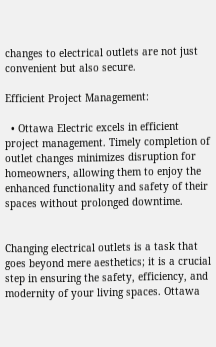changes to electrical outlets are not just convenient but also secure.

Efficient Project Management:

  • Ottawa Electric excels in efficient project management. Timely completion of outlet changes minimizes disruption for homeowners, allowing them to enjoy the enhanced functionality and safety of their spaces without prolonged downtime.


Changing electrical outlets is a task that goes beyond mere aesthetics; it is a crucial step in ensuring the safety, efficiency, and modernity of your living spaces. Ottawa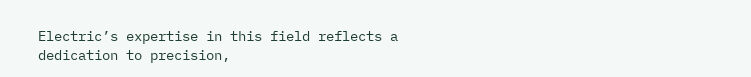Electric’s expertise in this field reflects a dedication to precision,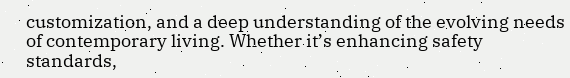customization, and a deep understanding of the evolving needs of contemporary living. Whether it’s enhancing safety standards,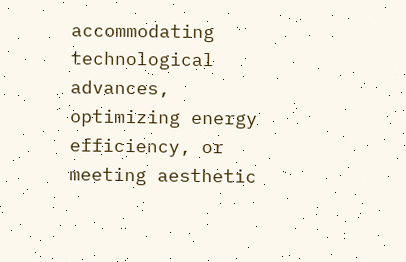accommodating technological advances, optimizing energy efficiency, or meeting aesthetic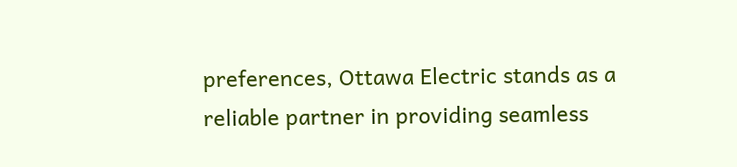preferences, Ottawa Electric stands as a reliable partner in providing seamless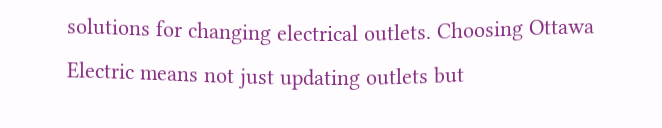solutions for changing electrical outlets. Choosing Ottawa Electric means not just updating outlets but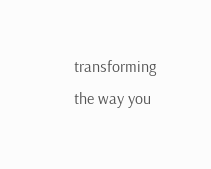transforming the way you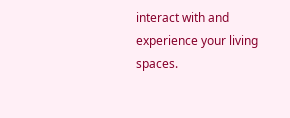interact with and experience your living spaces.